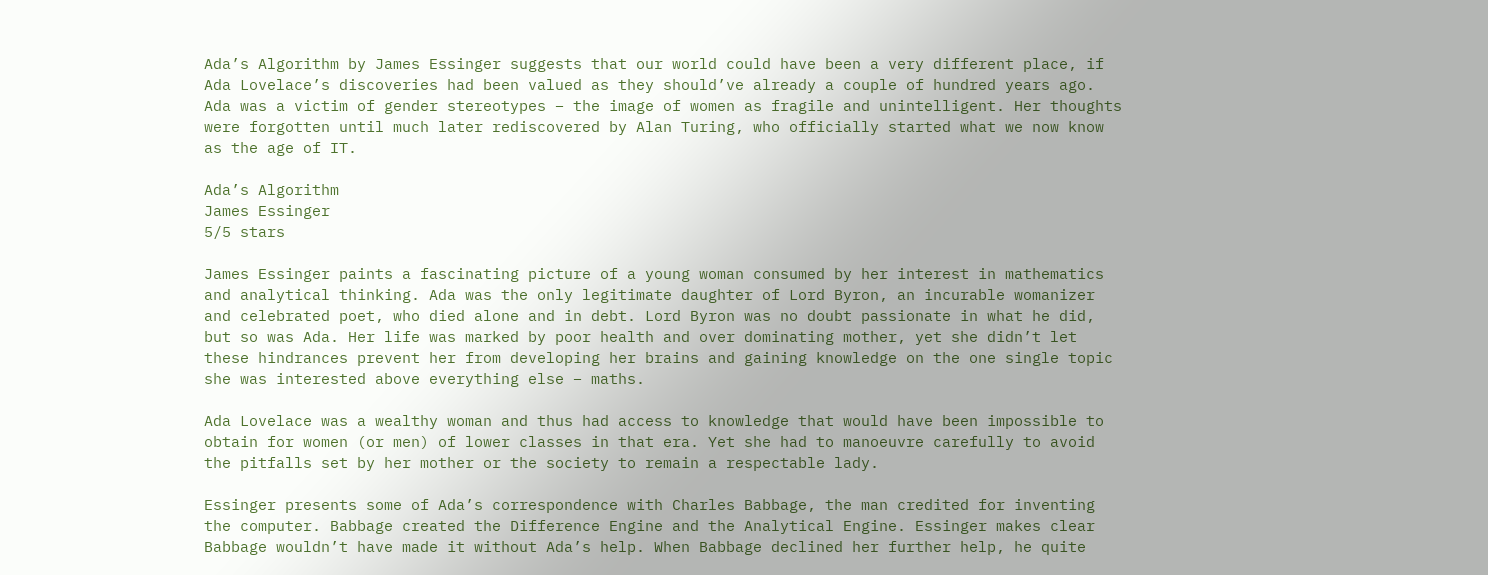Ada’s Algorithm by James Essinger suggests that our world could have been a very different place, if Ada Lovelace’s discoveries had been valued as they should’ve already a couple of hundred years ago. Ada was a victim of gender stereotypes – the image of women as fragile and unintelligent. Her thoughts were forgotten until much later rediscovered by Alan Turing, who officially started what we now know as the age of IT.

Ada’s Algorithm
James Essinger
5/5 stars

James Essinger paints a fascinating picture of a young woman consumed by her interest in mathematics and analytical thinking. Ada was the only legitimate daughter of Lord Byron, an incurable womanizer and celebrated poet, who died alone and in debt. Lord Byron was no doubt passionate in what he did, but so was Ada. Her life was marked by poor health and over dominating mother, yet she didn’t let these hindrances prevent her from developing her brains and gaining knowledge on the one single topic she was interested above everything else – maths.

Ada Lovelace was a wealthy woman and thus had access to knowledge that would have been impossible to obtain for women (or men) of lower classes in that era. Yet she had to manoeuvre carefully to avoid the pitfalls set by her mother or the society to remain a respectable lady.

Essinger presents some of Ada’s correspondence with Charles Babbage, the man credited for inventing the computer. Babbage created the Difference Engine and the Analytical Engine. Essinger makes clear Babbage wouldn’t have made it without Ada’s help. When Babbage declined her further help, he quite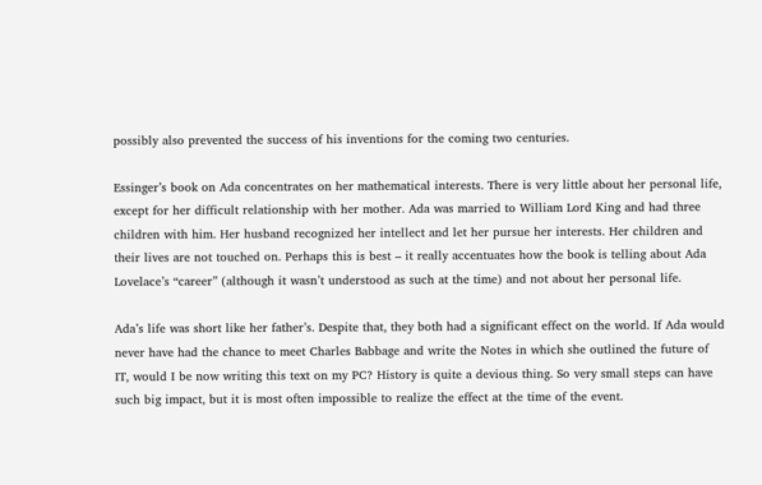possibly also prevented the success of his inventions for the coming two centuries.

Essinger’s book on Ada concentrates on her mathematical interests. There is very little about her personal life, except for her difficult relationship with her mother. Ada was married to William Lord King and had three children with him. Her husband recognized her intellect and let her pursue her interests. Her children and their lives are not touched on. Perhaps this is best – it really accentuates how the book is telling about Ada Lovelace’s “career” (although it wasn’t understood as such at the time) and not about her personal life.

Ada’s life was short like her father’s. Despite that, they both had a significant effect on the world. If Ada would never have had the chance to meet Charles Babbage and write the Notes in which she outlined the future of IT, would I be now writing this text on my PC? History is quite a devious thing. So very small steps can have such big impact, but it is most often impossible to realize the effect at the time of the event.